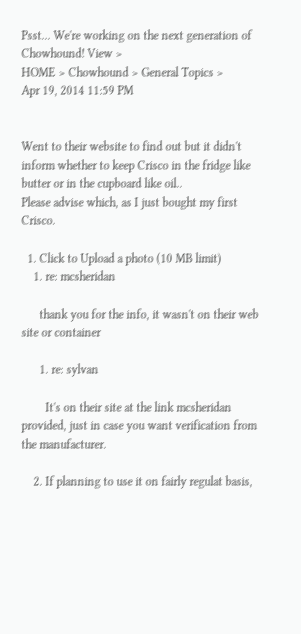Psst... We're working on the next generation of Chowhound! View >
HOME > Chowhound > General Topics >
Apr 19, 2014 11:59 PM


Went to their website to find out but it didn't inform whether to keep Crisco in the fridge like butter or in the cupboard like oil..
Please advise which, as I just bought my first Crisco.

  1. Click to Upload a photo (10 MB limit)
    1. re: mcsheridan

      thank you for the info, it wasn't on their web site or container

      1. re: sylvan

        It's on their site at the link mcsheridan provided, just in case you want verification from the manufacturer.

    2. If planning to use it on fairly regulat basis,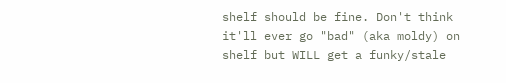shelf should be fine. Don't think it'll ever go "bad" (aka moldy) on shelf but WILL get a funky/stale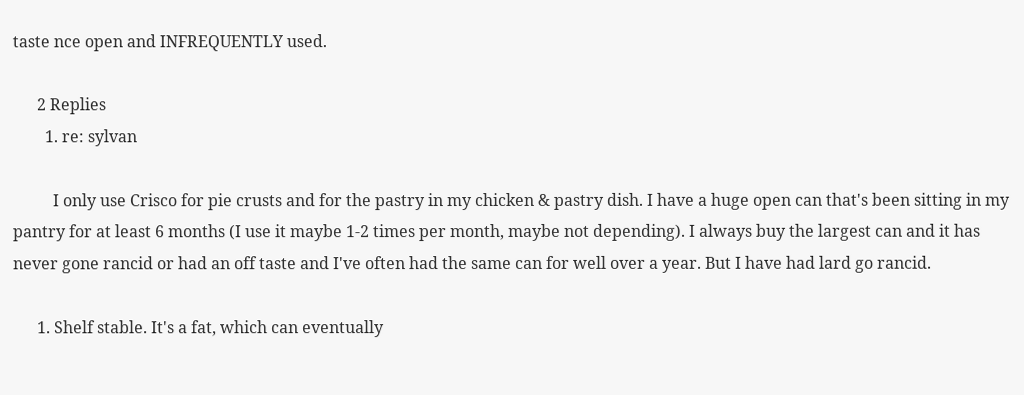taste nce open and INFREQUENTLY used.

      2 Replies
        1. re: sylvan

          I only use Crisco for pie crusts and for the pastry in my chicken & pastry dish. I have a huge open can that's been sitting in my pantry for at least 6 months (I use it maybe 1-2 times per month, maybe not depending). I always buy the largest can and it has never gone rancid or had an off taste and I've often had the same can for well over a year. But I have had lard go rancid.

      1. Shelf stable. It's a fat, which can eventually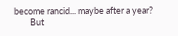become rancid... maybe after a year?
        But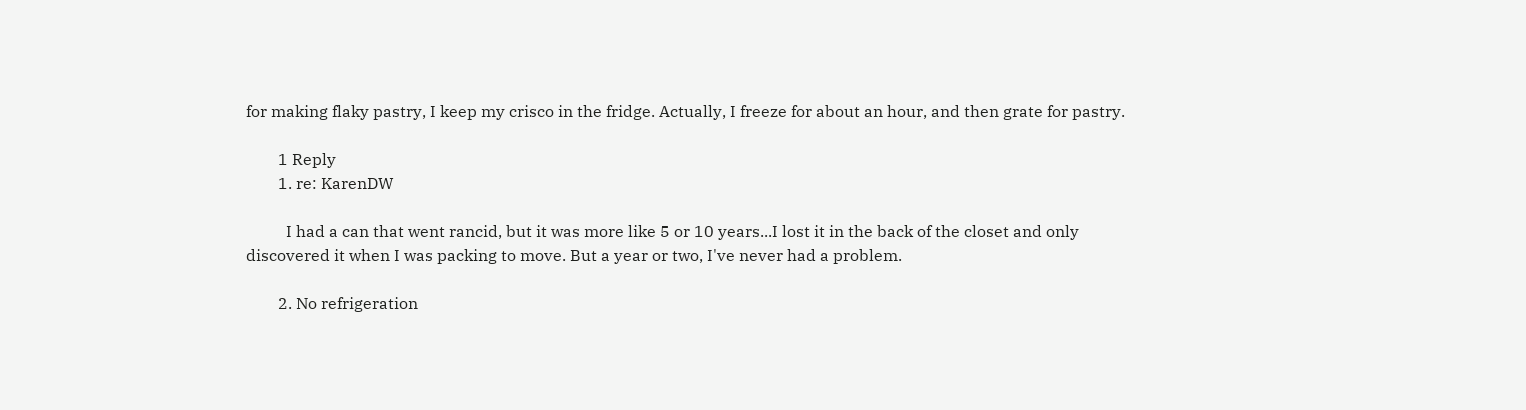for making flaky pastry, I keep my crisco in the fridge. Actually, I freeze for about an hour, and then grate for pastry.

        1 Reply
        1. re: KarenDW

          I had a can that went rancid, but it was more like 5 or 10 years...I lost it in the back of the closet and only discovered it when I was packing to move. But a year or two, I've never had a problem.

        2. No refrigeration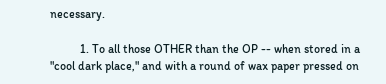necessary.

          1. To all those OTHER than the OP -- when stored in a "cool dark place," and with a round of wax paper pressed on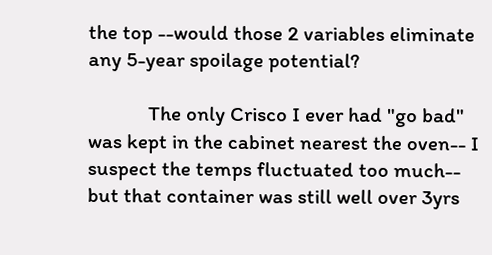the top --would those 2 variables eliminate any 5-year spoilage potential?

            The only Crisco I ever had "go bad" was kept in the cabinet nearest the oven-- I suspect the temps fluctuated too much-- but that container was still well over 3yrs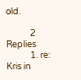old.

            2 Replies
            1. re: Kris in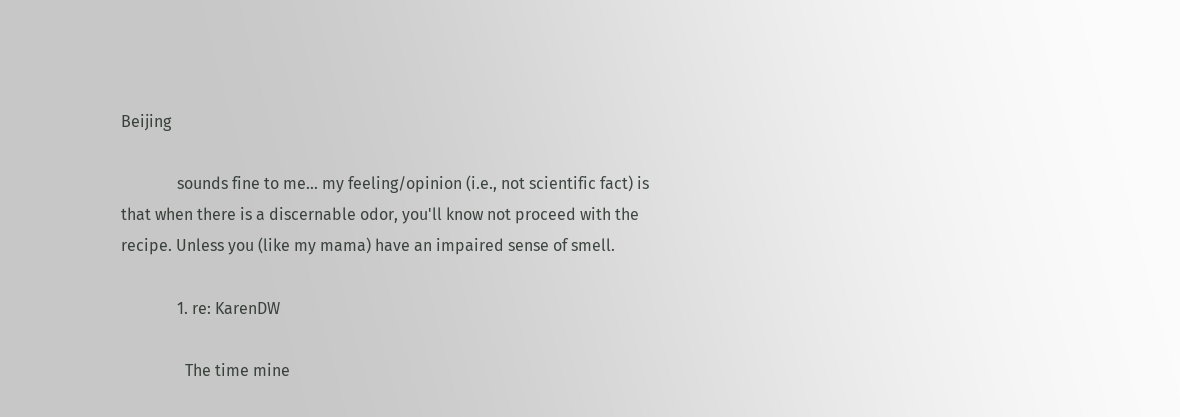Beijing

              sounds fine to me... my feeling/opinion (i.e., not scientific fact) is that when there is a discernable odor, you'll know not proceed with the recipe. Unless you (like my mama) have an impaired sense of smell.

              1. re: KarenDW

                The time mine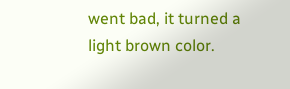went bad, it turned a light brown color.